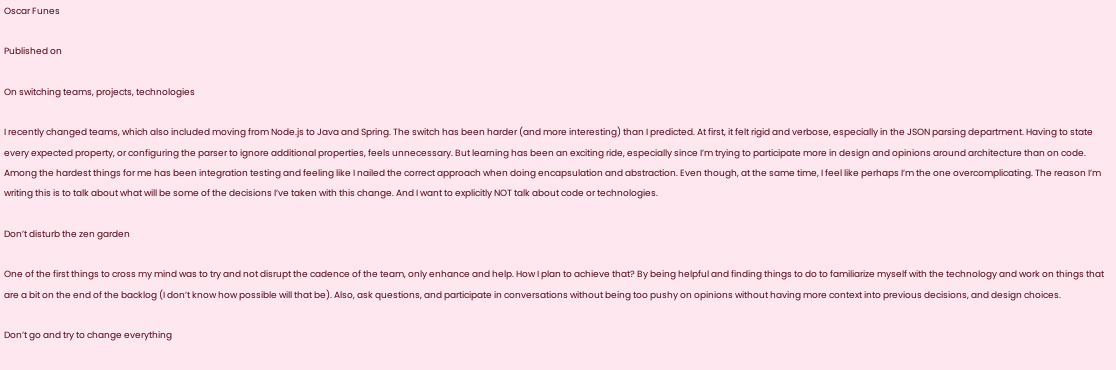Oscar Funes

Published on

On switching teams, projects, technologies

I recently changed teams, which also included moving from Node.js to Java and Spring. The switch has been harder (and more interesting) than I predicted. At first, it felt rigid and verbose, especially in the JSON parsing department. Having to state every expected property, or configuring the parser to ignore additional properties, feels unnecessary. But learning has been an exciting ride, especially since I’m trying to participate more in design and opinions around architecture than on code. Among the hardest things for me has been integration testing and feeling like I nailed the correct approach when doing encapsulation and abstraction. Even though, at the same time, I feel like perhaps I’m the one overcomplicating. The reason I’m writing this is to talk about what will be some of the decisions I’ve taken with this change. And I want to explicitly NOT talk about code or technologies.

Don’t disturb the zen garden

One of the first things to cross my mind was to try and not disrupt the cadence of the team, only enhance and help. How I plan to achieve that? By being helpful and finding things to do to familiarize myself with the technology and work on things that are a bit on the end of the backlog (I don’t know how possible will that be). Also, ask questions, and participate in conversations without being too pushy on opinions without having more context into previous decisions, and design choices.

Don’t go and try to change everything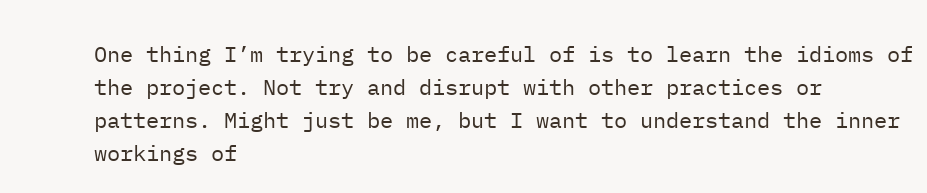One thing I’m trying to be careful of is to learn the idioms of the project. Not try and disrupt with other practices or patterns. Might just be me, but I want to understand the inner workings of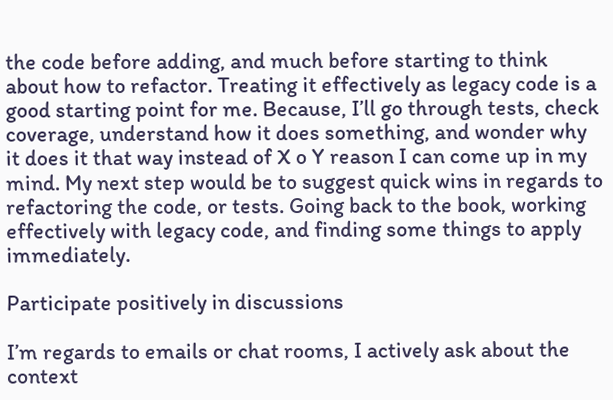the code before adding, and much before starting to think about how to refactor. Treating it effectively as legacy code is a good starting point for me. Because, I’ll go through tests, check coverage, understand how it does something, and wonder why it does it that way instead of X o Y reason I can come up in my mind. My next step would be to suggest quick wins in regards to refactoring the code, or tests. Going back to the book, working effectively with legacy code, and finding some things to apply immediately.

Participate positively in discussions

I’m regards to emails or chat rooms, I actively ask about the context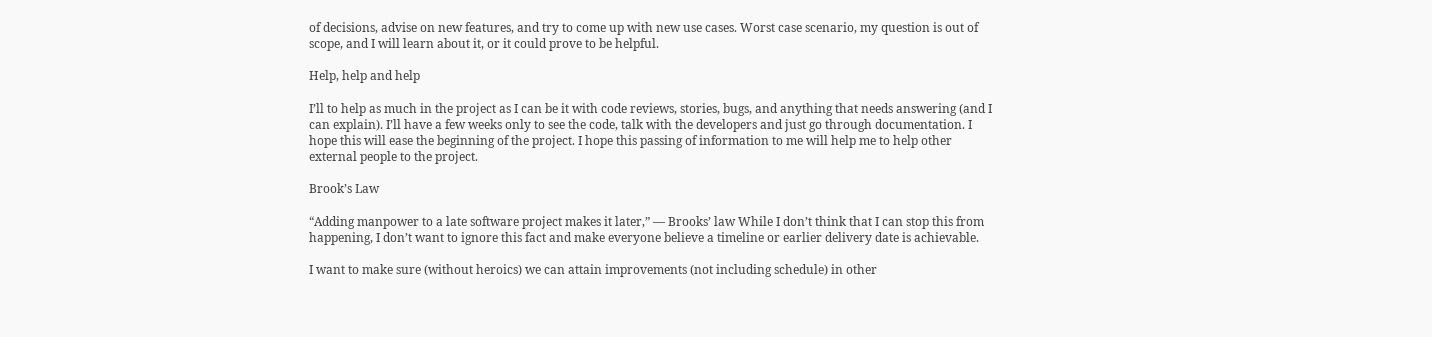of decisions, advise on new features, and try to come up with new use cases. Worst case scenario, my question is out of scope, and I will learn about it, or it could prove to be helpful.

Help, help and help

I’ll to help as much in the project as I can be it with code reviews, stories, bugs, and anything that needs answering (and I can explain). I’ll have a few weeks only to see the code, talk with the developers and just go through documentation. I hope this will ease the beginning of the project. I hope this passing of information to me will help me to help other external people to the project.

Brook’s Law

“Adding manpower to a late software project makes it later,” — Brooks’ law While I don’t think that I can stop this from happening, I don’t want to ignore this fact and make everyone believe a timeline or earlier delivery date is achievable.

I want to make sure (without heroics) we can attain improvements (not including schedule) in other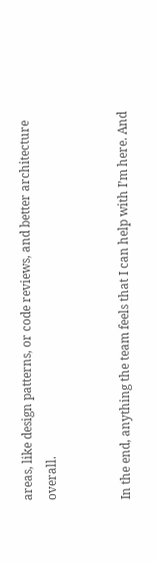areas, like design patterns, or code reviews, and better architecture overall.


In the end, anything the team feels that I can help with I’m here. And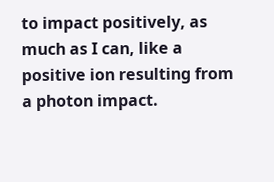to impact positively, as much as I can, like a positive ion resulting from a photon impact.